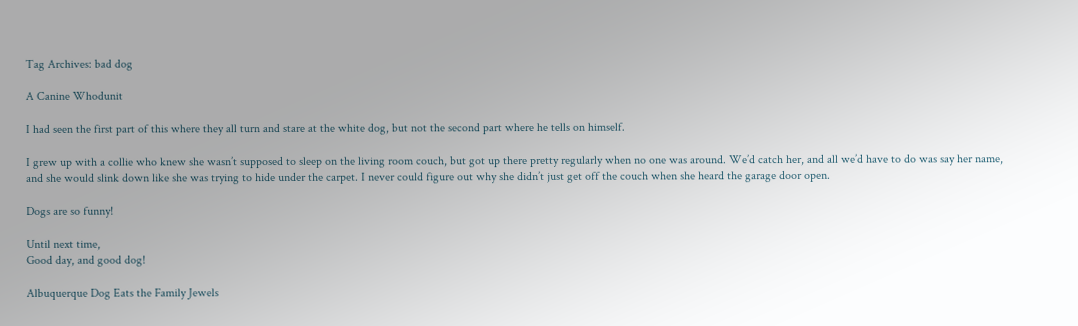Tag Archives: bad dog

A Canine Whodunit

I had seen the first part of this where they all turn and stare at the white dog, but not the second part where he tells on himself.

I grew up with a collie who knew she wasn’t supposed to sleep on the living room couch, but got up there pretty regularly when no one was around. We’d catch her, and all we’d have to do was say her name, and she would slink down like she was trying to hide under the carpet. I never could figure out why she didn’t just get off the couch when she heard the garage door open.

Dogs are so funny!

Until next time,
Good day, and good dog!

Albuquerque Dog Eats the Family Jewels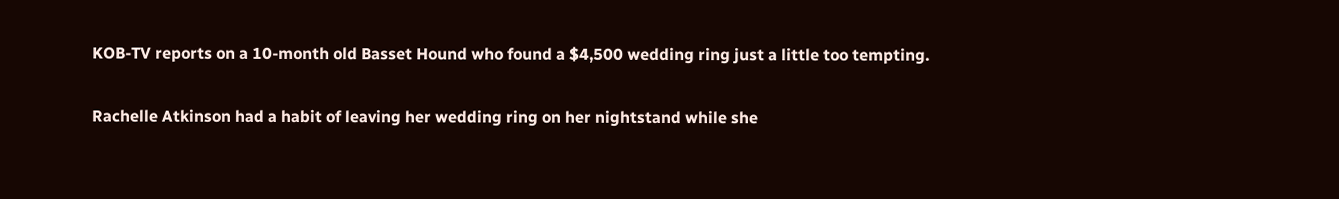KOB-TV reports on a 10-month old Basset Hound who found a $4,500 wedding ring just a little too tempting.

Rachelle Atkinson had a habit of leaving her wedding ring on her nightstand while she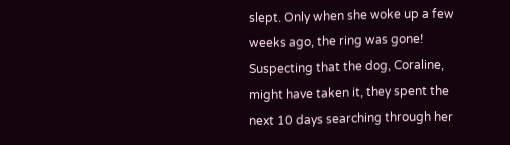slept. Only when she woke up a few weeks ago, the ring was gone! Suspecting that the dog, Coraline, might have taken it, they spent the next 10 days searching through her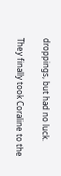droppings, but had no luck.

They finally took Coraline to the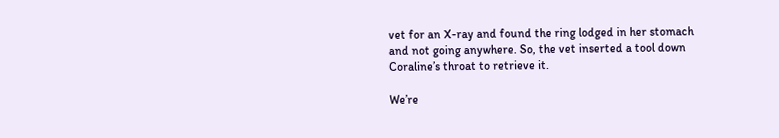vet for an X-ray and found the ring lodged in her stomach and not going anywhere. So, the vet inserted a tool down Coraline’s throat to retrieve it.

We’re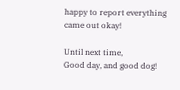happy to report everything came out okay!

Until next time,
Good day, and good dog!